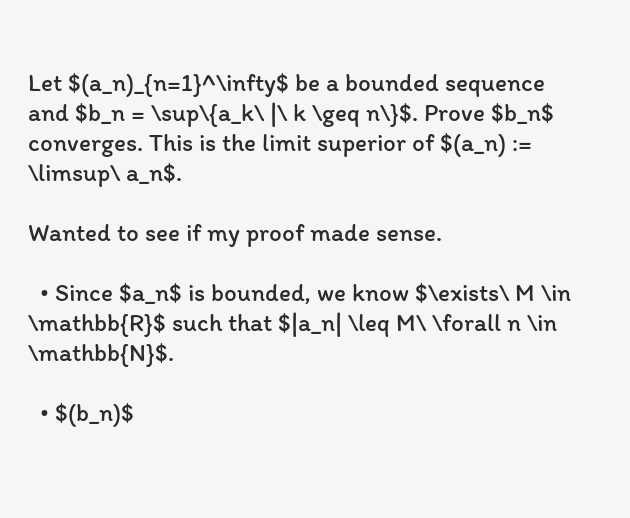Let $(a_n)_{n=1}^\infty$ be a bounded sequence and $b_n = \sup\{a_k\ |\ k \geq n\}$. Prove $b_n$ converges. This is the limit superior of $(a_n) := \limsup\ a_n$.

Wanted to see if my proof made sense.

  • Since $a_n$ is bounded, we know $\exists\ M \in \mathbb{R}$ such that $|a_n| \leq M\ \forall n \in \mathbb{N}$.

  • $(b_n)$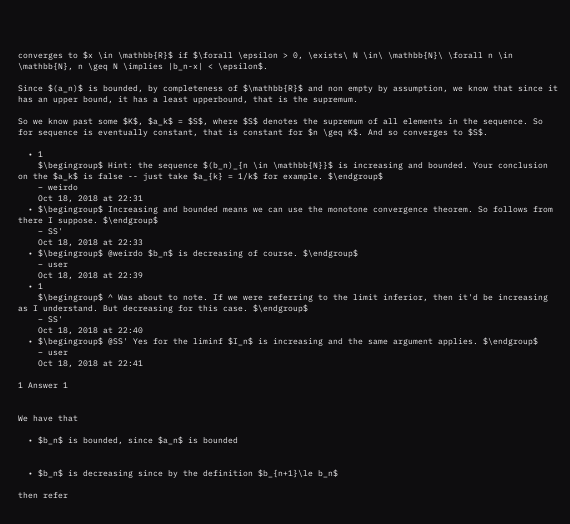converges to $x \in \mathbb{R}$ if $\forall \epsilon > 0, \exists\ N \in\ \mathbb{N}\ \forall n \in \mathbb{N}, n \geq N \implies |b_n-x| < \epsilon$.

Since $(a_n)$ is bounded, by completeness of $\mathbb{R}$ and non empty by assumption, we know that since it has an upper bound, it has a least upperbound, that is the supremum.

So we know past some $K$, $a_k$ = $S$, where $S$ denotes the supremum of all elements in the sequence. So for sequence is eventually constant, that is constant for $n \geq K$. And so converges to $S$.

  • 1
    $\begingroup$ Hint: the sequence $(b_n)_{n \in \mathbb{N}}$ is increasing and bounded. Your conclusion on the $a_k$ is false -- just take $a_{k} = 1/k$ for example. $\endgroup$
    – weirdo
    Oct 18, 2018 at 22:31
  • $\begingroup$ Increasing and bounded means we can use the monotone convergence theorem. So follows from there I suppose. $\endgroup$
    – SS'
    Oct 18, 2018 at 22:33
  • $\begingroup$ @weirdo $b_n$ is decreasing of course. $\endgroup$
    – user
    Oct 18, 2018 at 22:39
  • 1
    $\begingroup$ ^ Was about to note. If we were referring to the limit inferior, then it'd be increasing as I understand. But decreasing for this case. $\endgroup$
    – SS'
    Oct 18, 2018 at 22:40
  • $\begingroup$ @SS' Yes for the liminf $I_n$ is increasing and the same argument applies. $\endgroup$
    – user
    Oct 18, 2018 at 22:41

1 Answer 1


We have that

  • $b_n$ is bounded, since $a_n$ is bounded


  • $b_n$ is decreasing since by the definition $b_{n+1}\le b_n$

then refer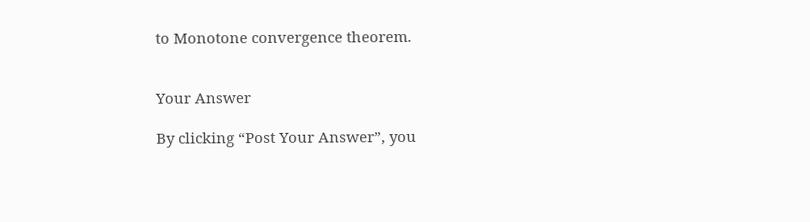to Monotone convergence theorem.


Your Answer

By clicking “Post Your Answer”, you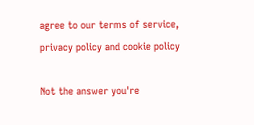agree to our terms of service, privacy policy and cookie policy

Not the answer you're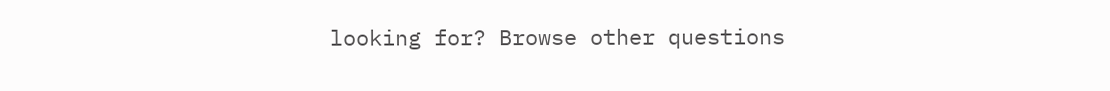looking for? Browse other questions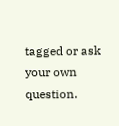tagged or ask your own question.